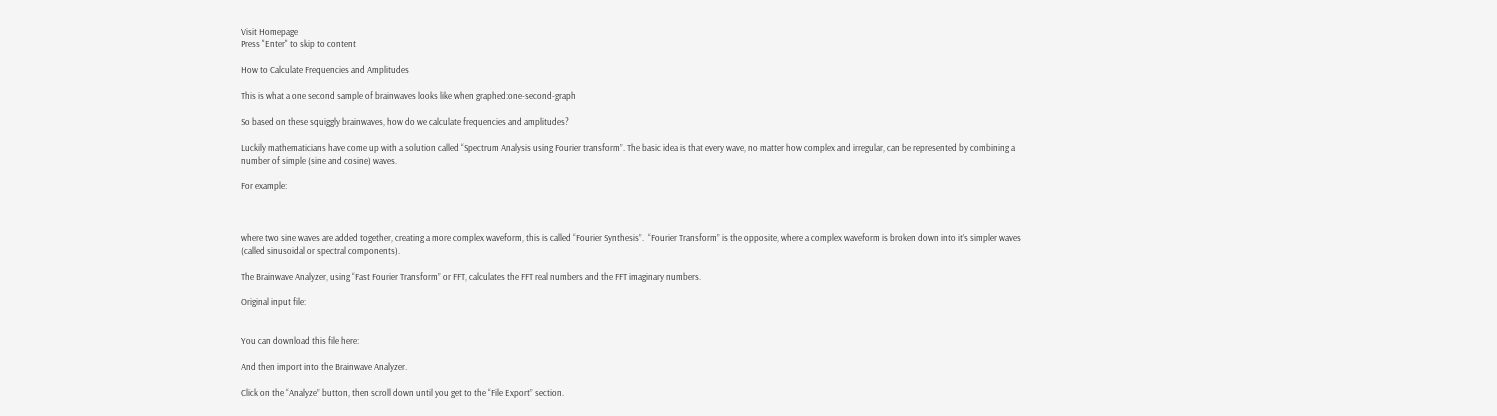Visit Homepage
Press "Enter" to skip to content

How to Calculate Frequencies and Amplitudes

This is what a one second sample of brainwaves looks like when graphed:one-second-graph

So based on these squiggly brainwaves, how do we calculate frequencies and amplitudes?

Luckily mathematicians have come up with a solution called “Spectrum Analysis using Fourier transform”. The basic idea is that every wave, no matter how complex and irregular, can be represented by combining a number of simple (sine and cosine) waves.

For example:



where two sine waves are added together, creating a more complex waveform, this is called “Fourier Synthesis”.  “Fourier Transform” is the opposite, where a complex waveform is broken down into it’s simpler waves (called sinusoidal or spectral components).

The Brainwave Analyzer, using “Fast Fourier Transform” or FFT, calculates the FFT real numbers and the FFT imaginary numbers.

Original input file:


You can download this file here:

And then import into the Brainwave Analyzer.

Click on the “Analyze” button, then scroll down until you get to the “File Export” section.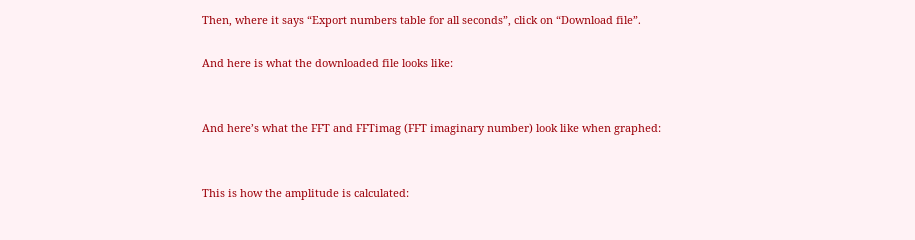Then, where it says “Export numbers table for all seconds”, click on “Download file”.

And here is what the downloaded file looks like:


And here’s what the FFT and FFTimag (FFT imaginary number) look like when graphed:


This is how the amplitude is calculated: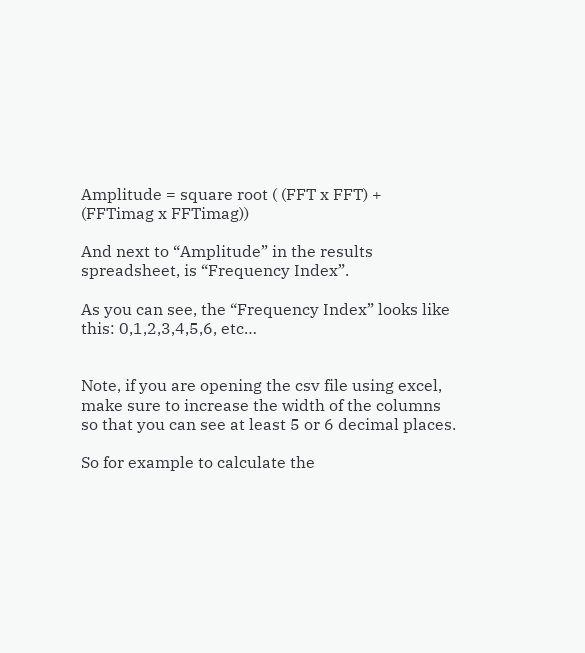Amplitude = square root ( (FFT x FFT) + (FFTimag x FFTimag))

And next to “Amplitude” in the results spreadsheet, is “Frequency Index”.

As you can see, the “Frequency Index” looks like this: 0,1,2,3,4,5,6, etc…


Note, if you are opening the csv file using excel, make sure to increase the width of the columns so that you can see at least 5 or 6 decimal places.

So for example to calculate the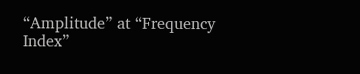“Amplitude” at “Frequency Index”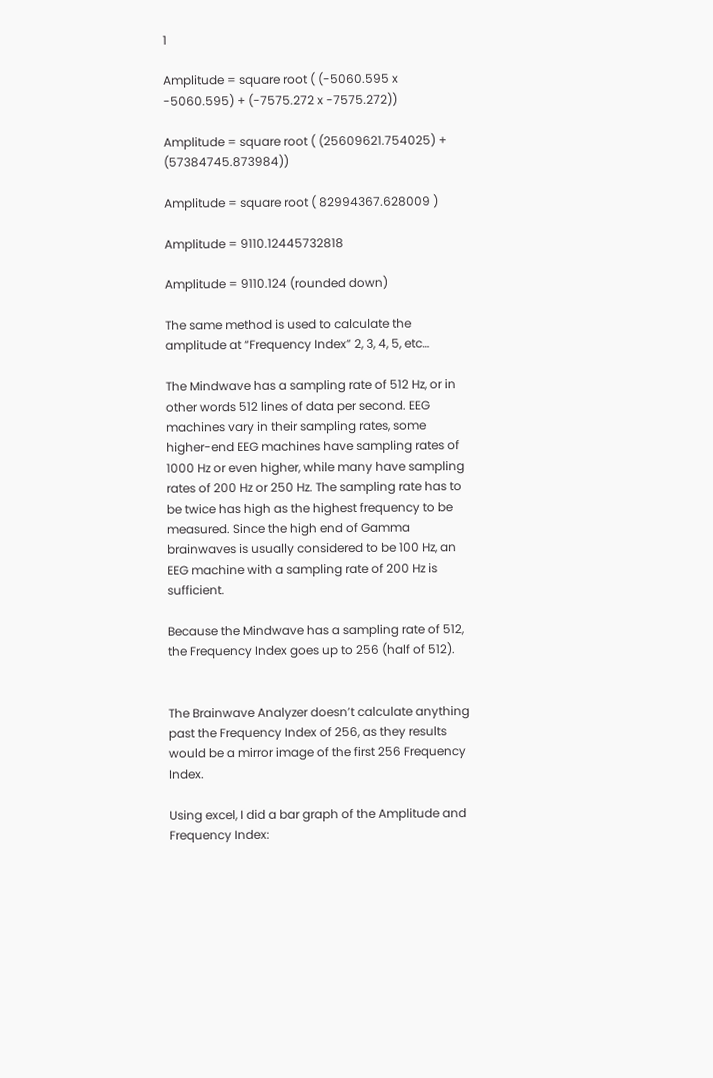1

Amplitude = square root ( (-5060.595 x -5060.595) + (-7575.272 x -7575.272))

Amplitude = square root ( (25609621.754025) + (57384745.873984))

Amplitude = square root ( 82994367.628009 )

Amplitude = 9110.12445732818

Amplitude = 9110.124 (rounded down)

The same method is used to calculate the amplitude at “Frequency Index” 2, 3, 4, 5, etc…

The Mindwave has a sampling rate of 512 Hz, or in other words 512 lines of data per second. EEG machines vary in their sampling rates, some higher-end EEG machines have sampling rates of 1000 Hz or even higher, while many have sampling rates of 200 Hz or 250 Hz. The sampling rate has to be twice has high as the highest frequency to be measured. Since the high end of Gamma brainwaves is usually considered to be 100 Hz, an EEG machine with a sampling rate of 200 Hz is sufficient.

Because the Mindwave has a sampling rate of 512, the Frequency Index goes up to 256 (half of 512).


The Brainwave Analyzer doesn’t calculate anything past the Frequency Index of 256, as they results would be a mirror image of the first 256 Frequency Index.

Using excel, I did a bar graph of the Amplitude and Frequency Index: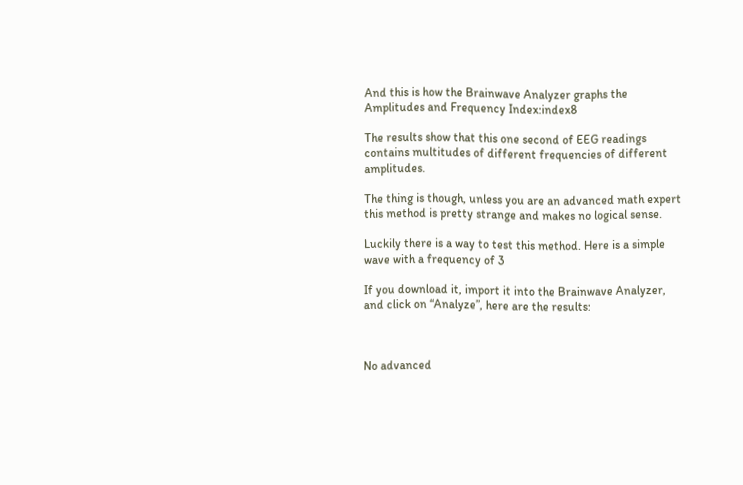And this is how the Brainwave Analyzer graphs the Amplitudes and Frequency Index:index8

The results show that this one second of EEG readings contains multitudes of different frequencies of different amplitudes.

The thing is though, unless you are an advanced math expert this method is pretty strange and makes no logical sense.

Luckily there is a way to test this method. Here is a simple wave with a frequency of 3

If you download it, import it into the Brainwave Analyzer, and click on “Analyze”, here are the results:



No advanced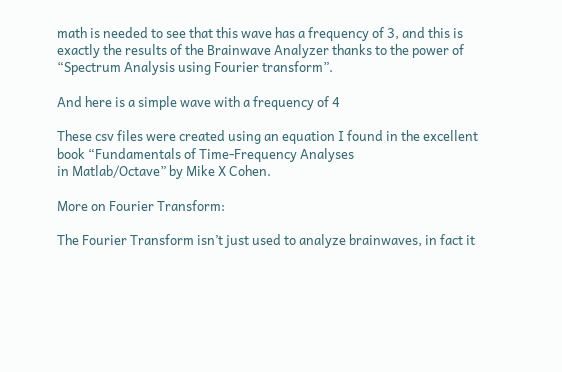math is needed to see that this wave has a frequency of 3, and this is exactly the results of the Brainwave Analyzer thanks to the power of “Spectrum Analysis using Fourier transform”.

And here is a simple wave with a frequency of 4

These csv files were created using an equation I found in the excellent book “Fundamentals of Time-Frequency Analyses
in Matlab/Octave” by Mike X Cohen.

More on Fourier Transform:

The Fourier Transform isn’t just used to analyze brainwaves, in fact it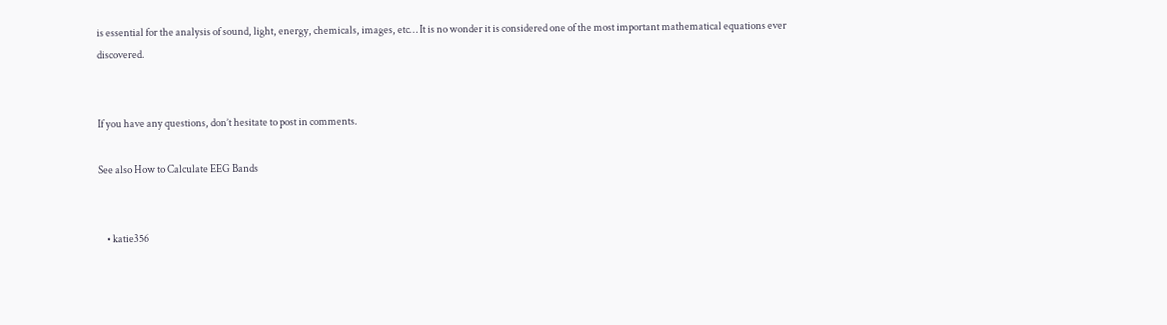is essential for the analysis of sound, light, energy, chemicals, images, etc… It is no wonder it is considered one of the most important mathematical equations ever discovered.


If you have any questions, don’t hesitate to post in comments.

See also How to Calculate EEG Bands


    • katie356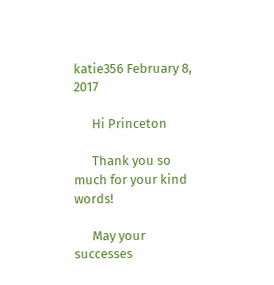katie356 February 8, 2017

      Hi Princeton

      Thank you so much for your kind words!

      May your successes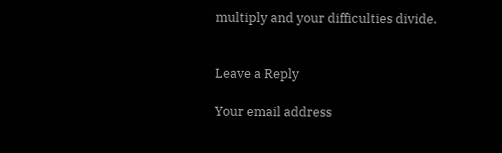multiply and your difficulties divide.


Leave a Reply

Your email address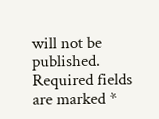will not be published. Required fields are marked *